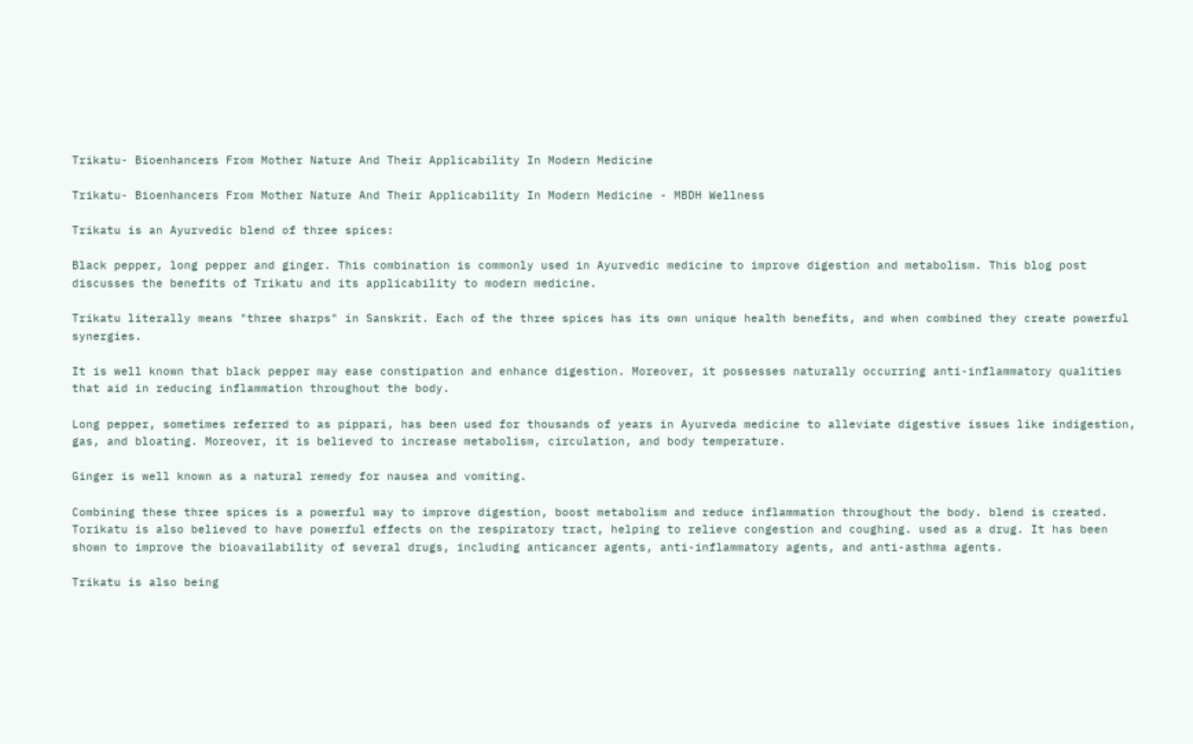Trikatu- Bioenhancers From Mother Nature And Their Applicability In Modern Medicine

Trikatu- Bioenhancers From Mother Nature And Their Applicability In Modern Medicine - MBDH Wellness

Trikatu is an Ayurvedic blend of three spices:

Black pepper, long pepper and ginger. This combination is commonly used in Ayurvedic medicine to improve digestion and metabolism. This blog post discusses the benefits of Trikatu and its applicability to modern medicine.

Trikatu literally means "three sharps" in Sanskrit. Each of the three spices has its own unique health benefits, and when combined they create powerful synergies.

It is well known that black pepper may ease constipation and enhance digestion. Moreover, it possesses naturally occurring anti-inflammatory qualities that aid in reducing inflammation throughout the body.

Long pepper, sometimes referred to as pippari, has been used for thousands of years in Ayurveda medicine to alleviate digestive issues like indigestion, gas, and bloating. Moreover, it is believed to increase metabolism, circulation, and body temperature.

Ginger is well known as a natural remedy for nausea and vomiting.

Combining these three spices is a powerful way to improve digestion, boost metabolism and reduce inflammation throughout the body. blend is created. Torikatu is also believed to have powerful effects on the respiratory tract, helping to relieve congestion and coughing. used as a drug. It has been shown to improve the bioavailability of several drugs, including anticancer agents, anti-inflammatory agents, and anti-asthma agents.

Trikatu is also being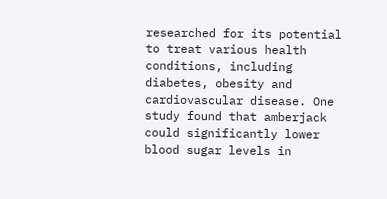researched for its potential to treat various health conditions, including diabetes, obesity and cardiovascular disease. One study found that amberjack could significantly lower blood sugar levels in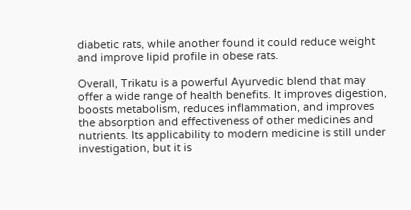diabetic rats, while another found it could reduce weight and improve lipid profile in obese rats.

Overall, Trikatu is a powerful Ayurvedic blend that may offer a wide range of health benefits. It improves digestion, boosts metabolism, reduces inflammation, and improves the absorption and effectiveness of other medicines and nutrients. Its applicability to modern medicine is still under investigation, but it is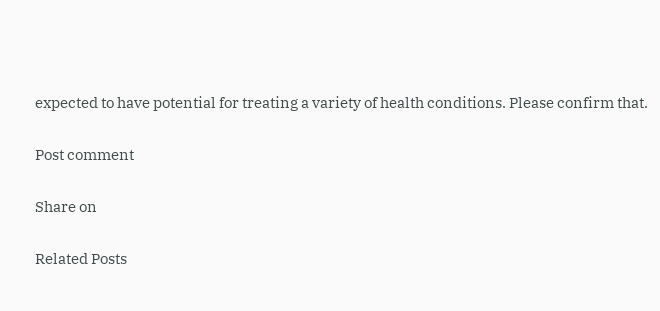expected to have potential for treating a variety of health conditions. Please confirm that.

Post comment

Share on

Related Posts